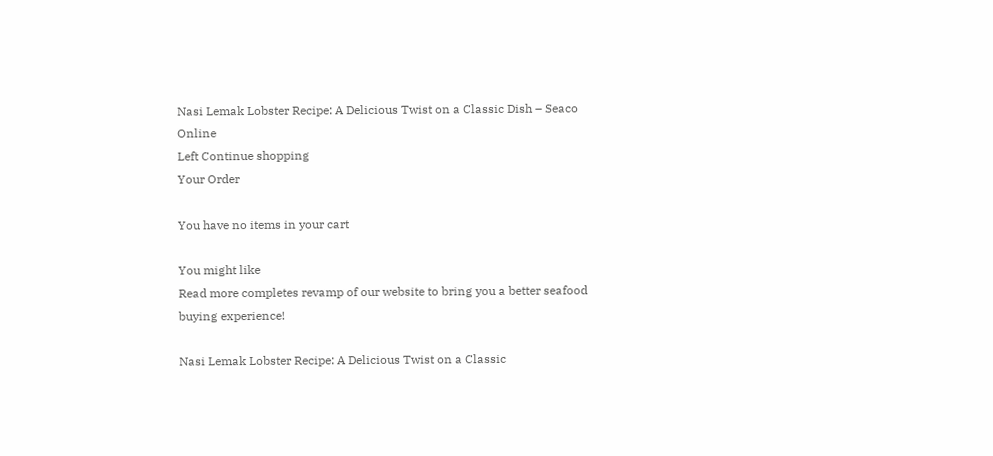Nasi Lemak Lobster Recipe: A Delicious Twist on a Classic Dish – Seaco Online
Left Continue shopping
Your Order

You have no items in your cart

You might like
Read more completes revamp of our website to bring you a better seafood buying experience!

Nasi Lemak Lobster Recipe: A Delicious Twist on a Classic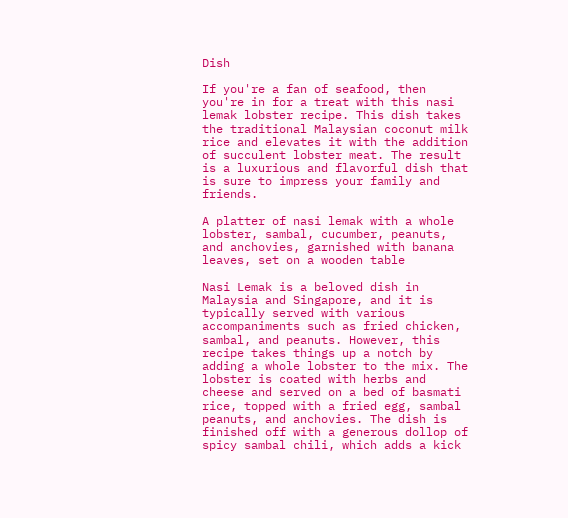Dish

If you're a fan of seafood, then you're in for a treat with this nasi lemak lobster recipe. This dish takes the traditional Malaysian coconut milk rice and elevates it with the addition of succulent lobster meat. The result is a luxurious and flavorful dish that is sure to impress your family and friends.

A platter of nasi lemak with a whole lobster, sambal, cucumber, peanuts, and anchovies, garnished with banana leaves, set on a wooden table

Nasi Lemak is a beloved dish in Malaysia and Singapore, and it is typically served with various accompaniments such as fried chicken, sambal, and peanuts. However, this recipe takes things up a notch by adding a whole lobster to the mix. The lobster is coated with herbs and cheese and served on a bed of basmati rice, topped with a fried egg, sambal peanuts, and anchovies. The dish is finished off with a generous dollop of spicy sambal chili, which adds a kick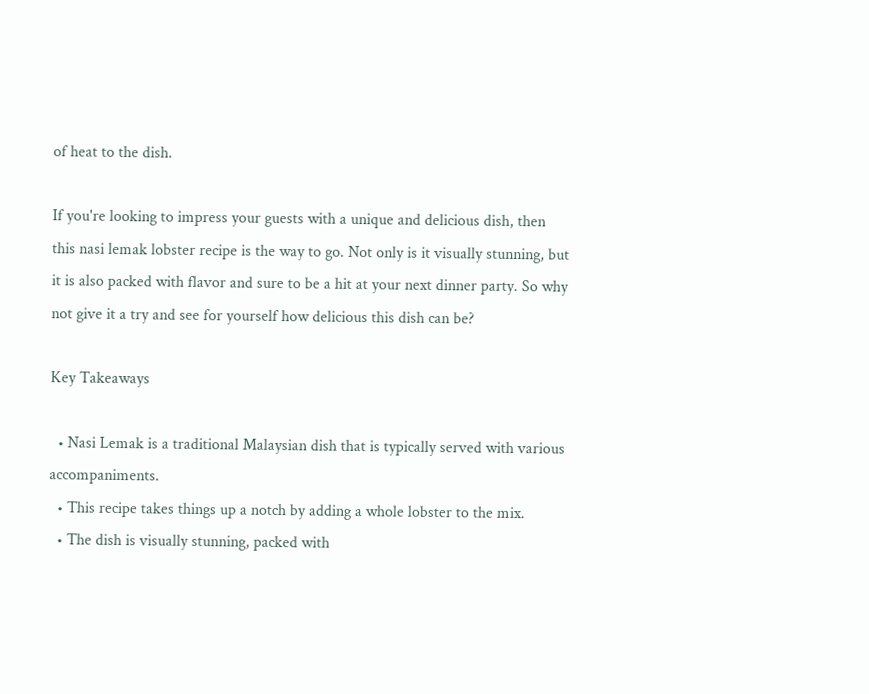of heat to the dish.

If you're looking to impress your guests with a unique and delicious dish, then this nasi lemak lobster recipe is the way to go. Not only is it visually stunning, but it is also packed with flavor and sure to be a hit at your next dinner party. So why not give it a try and see for yourself how delicious this dish can be?

Key Takeaways

  • Nasi Lemak is a traditional Malaysian dish that is typically served with various accompaniments.
  • This recipe takes things up a notch by adding a whole lobster to the mix.
  • The dish is visually stunning, packed with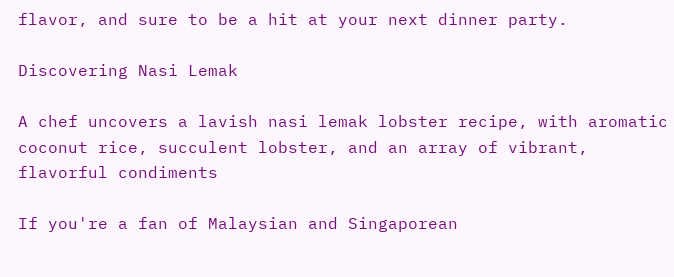flavor, and sure to be a hit at your next dinner party.

Discovering Nasi Lemak

A chef uncovers a lavish nasi lemak lobster recipe, with aromatic coconut rice, succulent lobster, and an array of vibrant, flavorful condiments

If you're a fan of Malaysian and Singaporean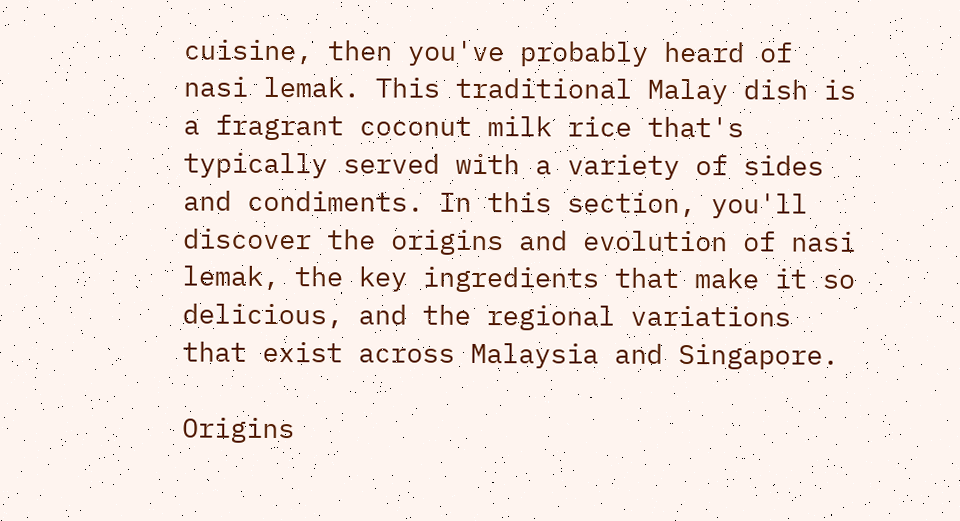cuisine, then you've probably heard of nasi lemak. This traditional Malay dish is a fragrant coconut milk rice that's typically served with a variety of sides and condiments. In this section, you'll discover the origins and evolution of nasi lemak, the key ingredients that make it so delicious, and the regional variations that exist across Malaysia and Singapore.

Origins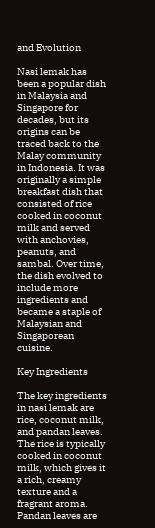and Evolution

Nasi lemak has been a popular dish in Malaysia and Singapore for decades, but its origins can be traced back to the Malay community in Indonesia. It was originally a simple breakfast dish that consisted of rice cooked in coconut milk and served with anchovies, peanuts, and sambal. Over time, the dish evolved to include more ingredients and became a staple of Malaysian and Singaporean cuisine.

Key Ingredients

The key ingredients in nasi lemak are rice, coconut milk, and pandan leaves. The rice is typically cooked in coconut milk, which gives it a rich, creamy texture and a fragrant aroma. Pandan leaves are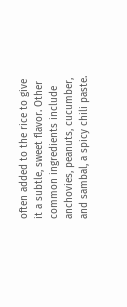often added to the rice to give it a subtle, sweet flavor. Other common ingredients include anchovies, peanuts, cucumber, and sambal, a spicy chili paste.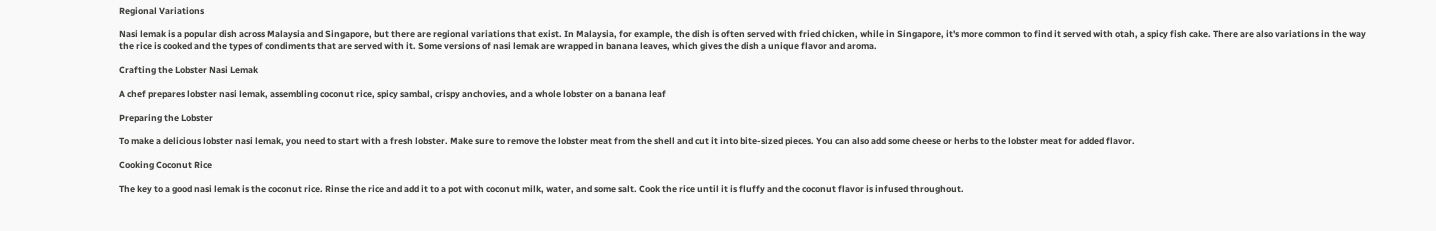Regional Variations

Nasi lemak is a popular dish across Malaysia and Singapore, but there are regional variations that exist. In Malaysia, for example, the dish is often served with fried chicken, while in Singapore, it's more common to find it served with otah, a spicy fish cake. There are also variations in the way the rice is cooked and the types of condiments that are served with it. Some versions of nasi lemak are wrapped in banana leaves, which gives the dish a unique flavor and aroma.

Crafting the Lobster Nasi Lemak

A chef prepares lobster nasi lemak, assembling coconut rice, spicy sambal, crispy anchovies, and a whole lobster on a banana leaf

Preparing the Lobster

To make a delicious lobster nasi lemak, you need to start with a fresh lobster. Make sure to remove the lobster meat from the shell and cut it into bite-sized pieces. You can also add some cheese or herbs to the lobster meat for added flavor.

Cooking Coconut Rice

The key to a good nasi lemak is the coconut rice. Rinse the rice and add it to a pot with coconut milk, water, and some salt. Cook the rice until it is fluffy and the coconut flavor is infused throughout.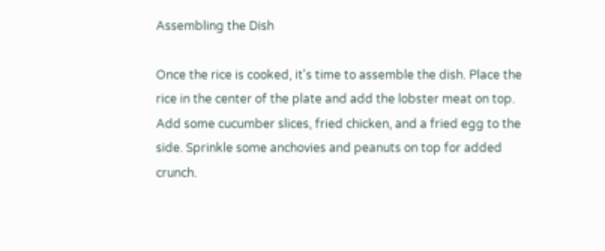Assembling the Dish

Once the rice is cooked, it's time to assemble the dish. Place the rice in the center of the plate and add the lobster meat on top. Add some cucumber slices, fried chicken, and a fried egg to the side. Sprinkle some anchovies and peanuts on top for added crunch.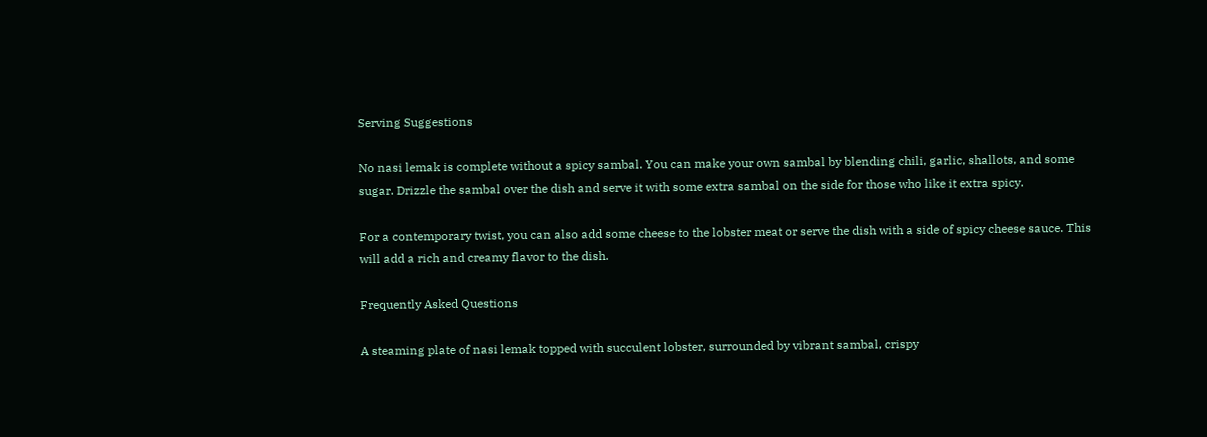Serving Suggestions

No nasi lemak is complete without a spicy sambal. You can make your own sambal by blending chili, garlic, shallots, and some sugar. Drizzle the sambal over the dish and serve it with some extra sambal on the side for those who like it extra spicy.

For a contemporary twist, you can also add some cheese to the lobster meat or serve the dish with a side of spicy cheese sauce. This will add a rich and creamy flavor to the dish.

Frequently Asked Questions

A steaming plate of nasi lemak topped with succulent lobster, surrounded by vibrant sambal, crispy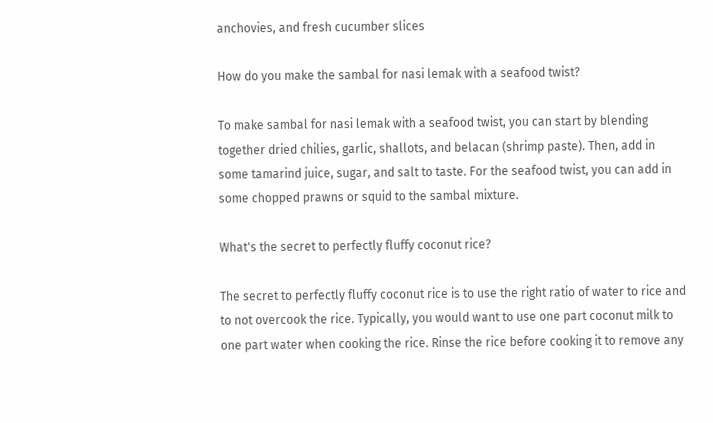anchovies, and fresh cucumber slices

How do you make the sambal for nasi lemak with a seafood twist?

To make sambal for nasi lemak with a seafood twist, you can start by blending together dried chilies, garlic, shallots, and belacan (shrimp paste). Then, add in some tamarind juice, sugar, and salt to taste. For the seafood twist, you can add in some chopped prawns or squid to the sambal mixture.

What's the secret to perfectly fluffy coconut rice?

The secret to perfectly fluffy coconut rice is to use the right ratio of water to rice and to not overcook the rice. Typically, you would want to use one part coconut milk to one part water when cooking the rice. Rinse the rice before cooking it to remove any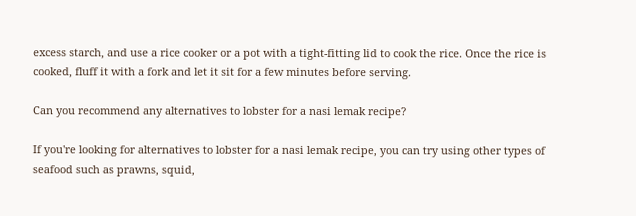excess starch, and use a rice cooker or a pot with a tight-fitting lid to cook the rice. Once the rice is cooked, fluff it with a fork and let it sit for a few minutes before serving.

Can you recommend any alternatives to lobster for a nasi lemak recipe?

If you're looking for alternatives to lobster for a nasi lemak recipe, you can try using other types of seafood such as prawns, squid,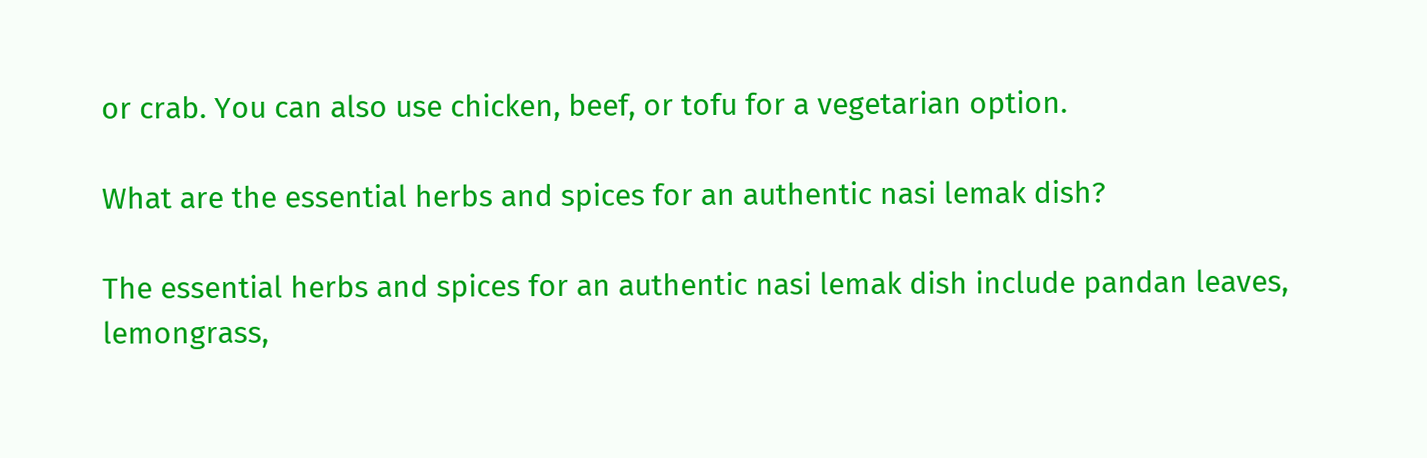or crab. You can also use chicken, beef, or tofu for a vegetarian option.

What are the essential herbs and spices for an authentic nasi lemak dish?

The essential herbs and spices for an authentic nasi lemak dish include pandan leaves, lemongrass,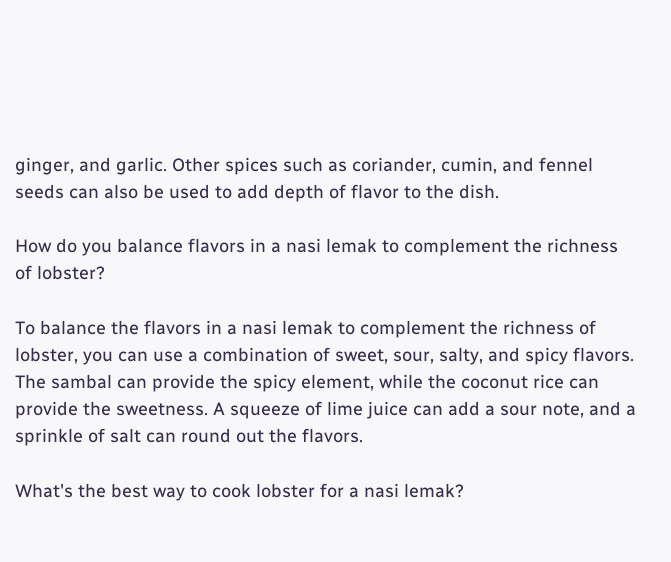ginger, and garlic. Other spices such as coriander, cumin, and fennel seeds can also be used to add depth of flavor to the dish.

How do you balance flavors in a nasi lemak to complement the richness of lobster?

To balance the flavors in a nasi lemak to complement the richness of lobster, you can use a combination of sweet, sour, salty, and spicy flavors. The sambal can provide the spicy element, while the coconut rice can provide the sweetness. A squeeze of lime juice can add a sour note, and a sprinkle of salt can round out the flavors.

What's the best way to cook lobster for a nasi lemak?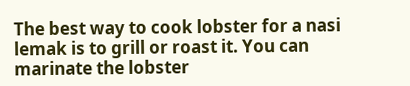The best way to cook lobster for a nasi lemak is to grill or roast it. You can marinate the lobster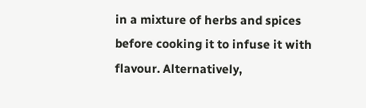in a mixture of herbs and spices before cooking it to infuse it with flavour. Alternatively,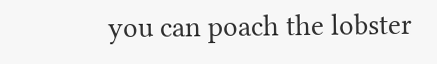you can poach the lobster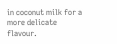in coconut milk for a more delicate flavour.